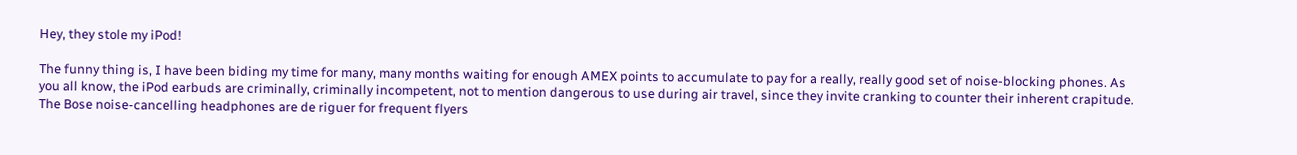Hey, they stole my iPod!

The funny thing is, I have been biding my time for many, many months waiting for enough AMEX points to accumulate to pay for a really, really good set of noise-blocking phones. As you all know, the iPod earbuds are criminally, criminally incompetent, not to mention dangerous to use during air travel, since they invite cranking to counter their inherent crapitude. The Bose noise-cancelling headphones are de riguer for frequent flyers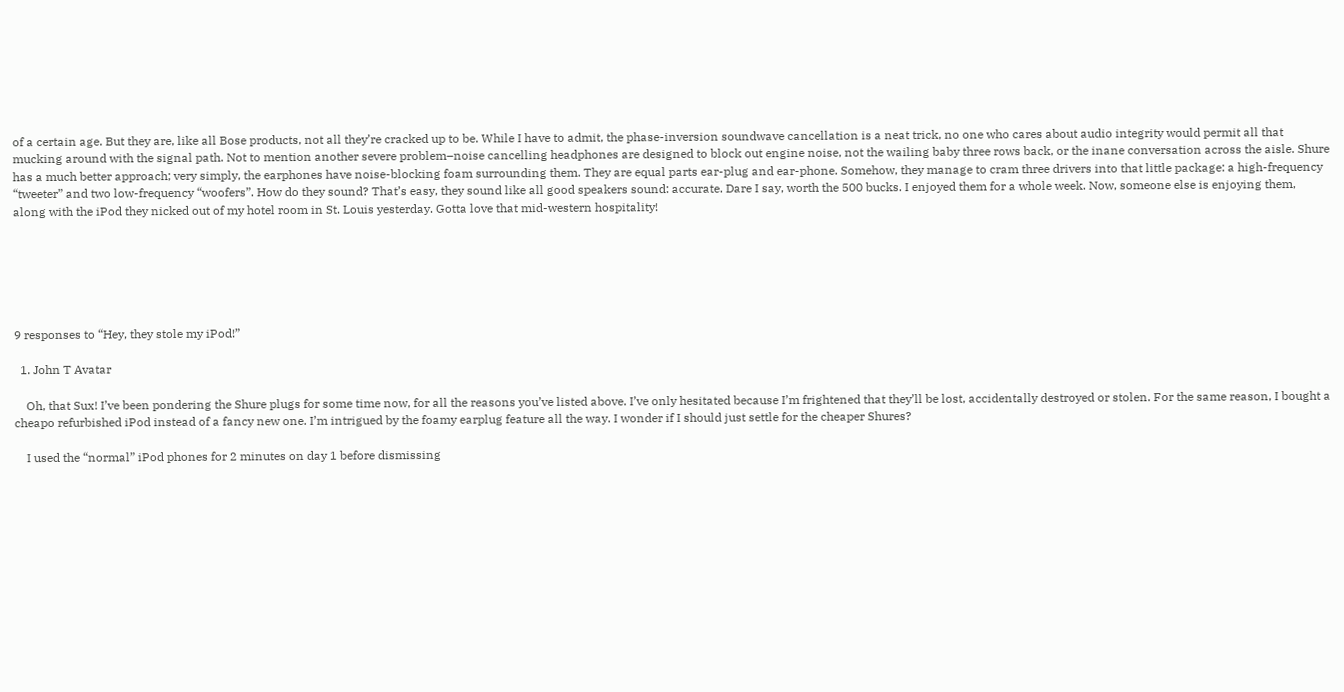of a certain age. But they are, like all Bose products, not all they’re cracked up to be. While I have to admit, the phase-inversion soundwave cancellation is a neat trick, no one who cares about audio integrity would permit all that mucking around with the signal path. Not to mention another severe problem–noise cancelling headphones are designed to block out engine noise, not the wailing baby three rows back, or the inane conversation across the aisle. Shure has a much better approach; very simply, the earphones have noise-blocking foam surrounding them. They are equal parts ear-plug and ear-phone. Somehow, they manage to cram three drivers into that little package: a high-frequency “tweeter” and two low-frequency “woofers”. How do they sound? That’s easy, they sound like all good speakers sound: accurate. Dare I say, worth the 500 bucks. I enjoyed them for a whole week. Now, someone else is enjoying them, along with the iPod they nicked out of my hotel room in St. Louis yesterday. Gotta love that mid-western hospitality!






9 responses to “Hey, they stole my iPod!”

  1. John T Avatar

    Oh, that Sux! I’ve been pondering the Shure plugs for some time now, for all the reasons you’ve listed above. I’ve only hesitated because I’m frightened that they’ll be lost, accidentally destroyed or stolen. For the same reason, I bought a cheapo refurbished iPod instead of a fancy new one. I’m intrigued by the foamy earplug feature all the way. I wonder if I should just settle for the cheaper Shures?

    I used the “normal” iPod phones for 2 minutes on day 1 before dismissing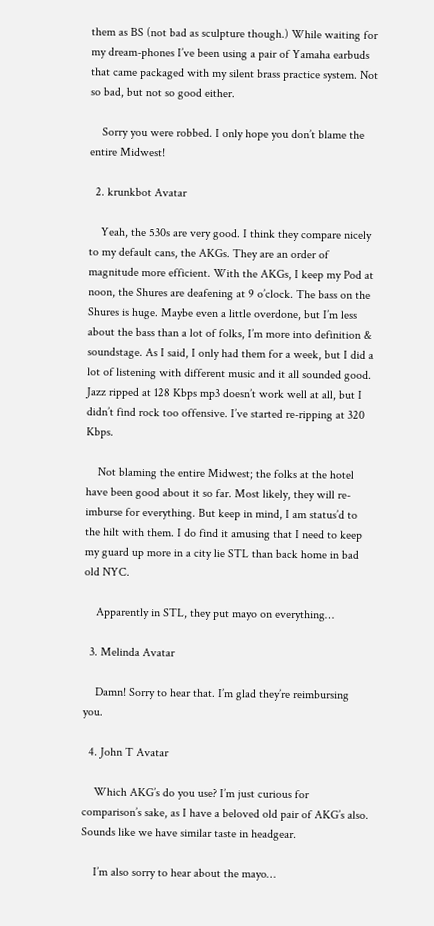them as BS (not bad as sculpture though.) While waiting for my dream-phones I’ve been using a pair of Yamaha earbuds that came packaged with my silent brass practice system. Not so bad, but not so good either.

    Sorry you were robbed. I only hope you don’t blame the entire Midwest!

  2. krunkbot Avatar

    Yeah, the 530s are very good. I think they compare nicely to my default cans, the AKGs. They are an order of magnitude more efficient. With the AKGs, I keep my Pod at noon, the Shures are deafening at 9 o’clock. The bass on the Shures is huge. Maybe even a little overdone, but I’m less about the bass than a lot of folks, I’m more into definition & soundstage. As I said, I only had them for a week, but I did a lot of listening with different music and it all sounded good. Jazz ripped at 128 Kbps mp3 doesn’t work well at all, but I didn’t find rock too offensive. I’ve started re-ripping at 320 Kbps.

    Not blaming the entire Midwest; the folks at the hotel have been good about it so far. Most likely, they will re-imburse for everything. But keep in mind, I am status’d to the hilt with them. I do find it amusing that I need to keep my guard up more in a city lie STL than back home in bad old NYC.

    Apparently in STL, they put mayo on everything…

  3. Melinda Avatar

    Damn! Sorry to hear that. I’m glad they’re reimbursing you.

  4. John T Avatar

    Which AKG’s do you use? I’m just curious for comparison’s sake, as I have a beloved old pair of AKG’s also. Sounds like we have similar taste in headgear.

    I’m also sorry to hear about the mayo…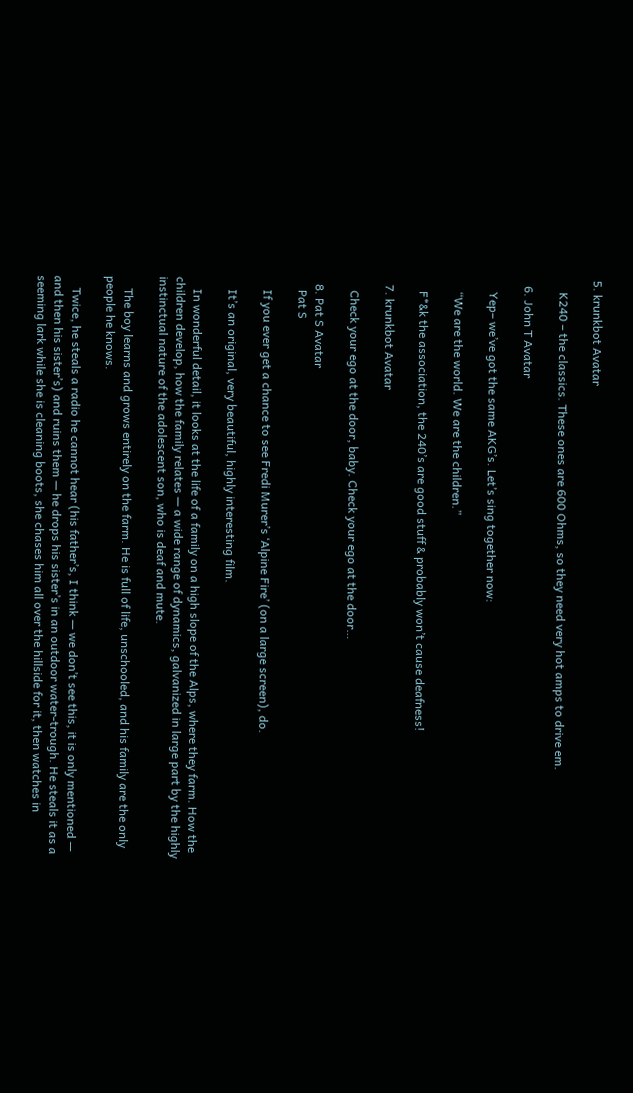5. krunkbot Avatar

    K240 – the classics. These ones are 600 Ohms, so they need very hot amps to drive em.

  6. John T Avatar

    Yep– we’ve got the same AKG’s. Let’s sing together now:

    “We are the world. We are the children.”

    F*&k the association, the 240’s are good stuff & probably won’t cause deafness!

  7. krunkbot Avatar

    Check your ego at the door, baby. Check your ego at the door…

  8. Pat S Avatar
    Pat S

    If you ever get a chance to see Fredi Murer’s ‘Alpine Fire’ (on a large screen), do.

    It’s an original, very beautiful, highly interesting film.

    In wonderful detail, it looks at the life of a family on a high slope of the Alps, where they farm. How the children develop, how the family relates — a wide range of dynamics, galvanized in large part by the highly instinctual nature of the adolescent son, who is deaf and mute.

    The boy learns and grows entirely on the farm. He is full of life, unschooled, and his family are the only people he knows.

    Twice, he steals a radio he cannot hear (his father’s, I think — we don’t see this, it is only mentioned — and then his sister’s) and ruins them — he drops his sister’s in an outdoor water-trough. He steals it as a seeming lark while she is cleaning boots, she chases him all over the hillside for it, then watches in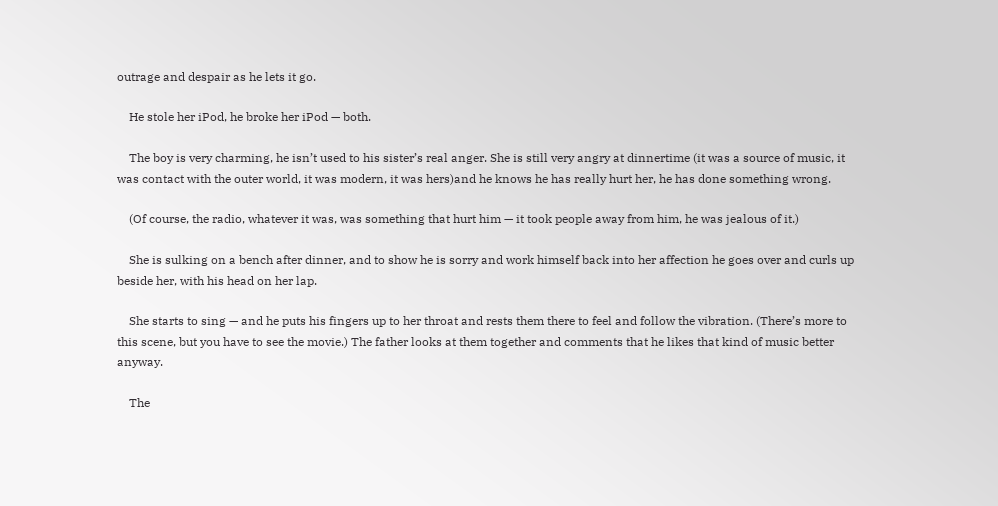outrage and despair as he lets it go.

    He stole her iPod, he broke her iPod — both.

    The boy is very charming, he isn’t used to his sister’s real anger. She is still very angry at dinnertime (it was a source of music, it was contact with the outer world, it was modern, it was hers)and he knows he has really hurt her, he has done something wrong.

    (Of course, the radio, whatever it was, was something that hurt him — it took people away from him, he was jealous of it.)

    She is sulking on a bench after dinner, and to show he is sorry and work himself back into her affection he goes over and curls up beside her, with his head on her lap.

    She starts to sing — and he puts his fingers up to her throat and rests them there to feel and follow the vibration. (There’s more to this scene, but you have to see the movie.) The father looks at them together and comments that he likes that kind of music better anyway.

    The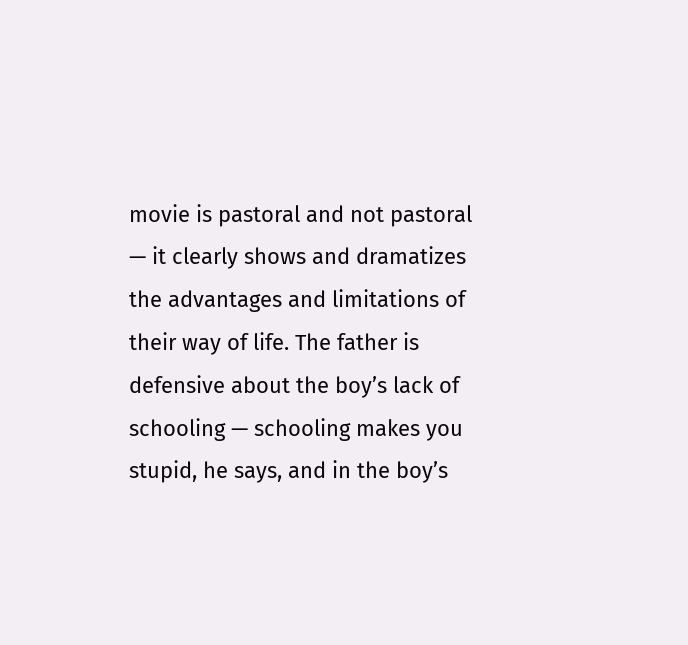movie is pastoral and not pastoral — it clearly shows and dramatizes the advantages and limitations of their way of life. The father is defensive about the boy’s lack of schooling — schooling makes you stupid, he says, and in the boy’s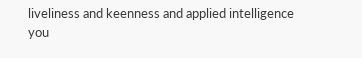liveliness and keenness and applied intelligence you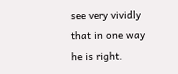see very vividly that in one way he is right.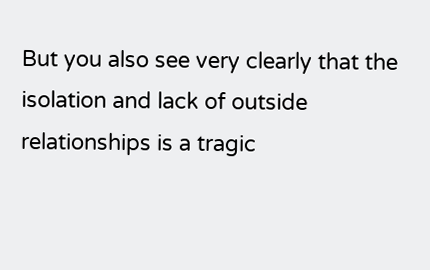But you also see very clearly that the isolation and lack of outside relationships is a tragic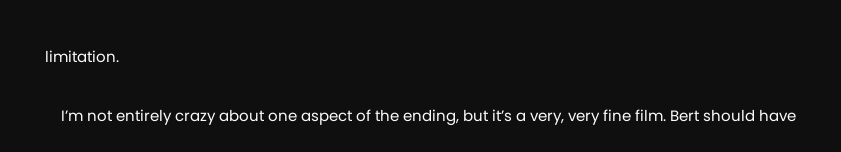limitation.

    I’m not entirely crazy about one aspect of the ending, but it’s a very, very fine film. Bert should have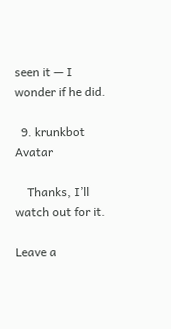seen it — I wonder if he did.

  9. krunkbot Avatar

    Thanks, I’ll watch out for it.

Leave a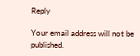Reply

Your email address will not be published.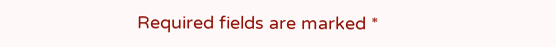Required fields are marked *